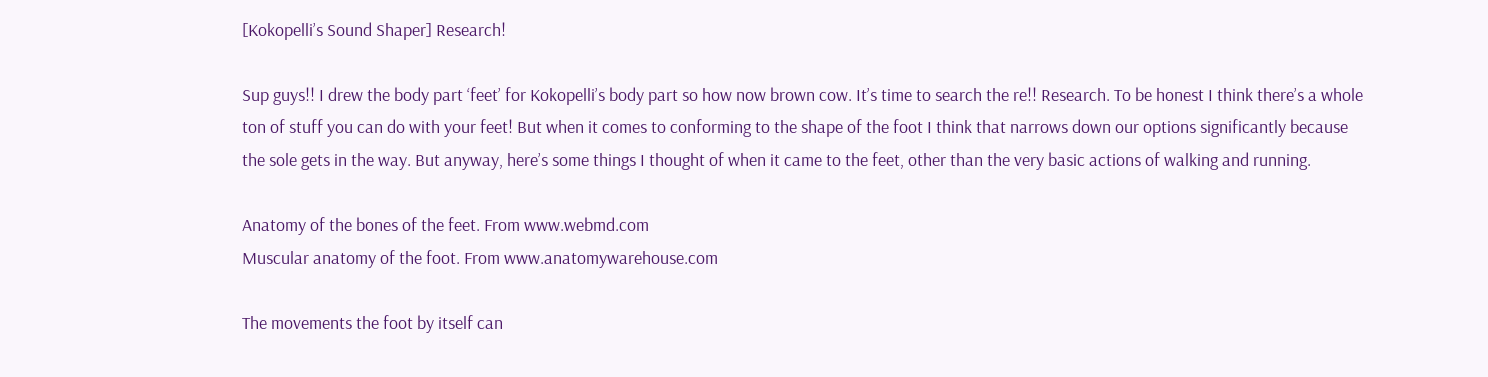[Kokopelli’s Sound Shaper] Research!

Sup guys!! I drew the body part ‘feet’ for Kokopelli’s body part so how now brown cow. It’s time to search the re!! Research. To be honest I think there’s a whole ton of stuff you can do with your feet! But when it comes to conforming to the shape of the foot I think that narrows down our options significantly because the sole gets in the way. But anyway, here’s some things I thought of when it came to the feet, other than the very basic actions of walking and running.

Anatomy of the bones of the feet. From www.webmd.com
Muscular anatomy of the foot. From www.anatomywarehouse.com

The movements the foot by itself can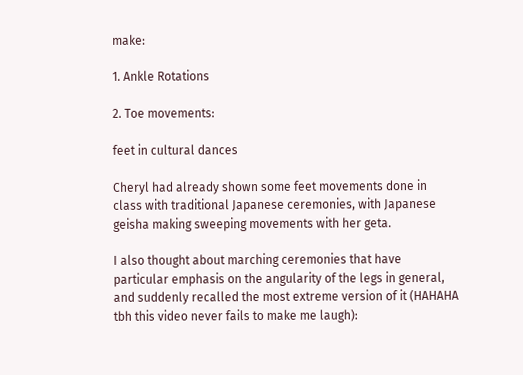make:

1. Ankle Rotations

2. Toe movements:

feet in cultural dances

Cheryl had already shown some feet movements done in class with traditional Japanese ceremonies, with Japanese geisha making sweeping movements with her geta.

I also thought about marching ceremonies that have particular emphasis on the angularity of the legs in general, and suddenly recalled the most extreme version of it (HAHAHA tbh this video never fails to make me laugh):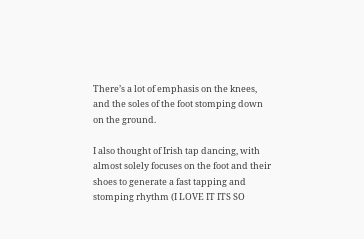There’s a lot of emphasis on the knees, and the soles of the foot stomping down on the ground.

I also thought of Irish tap dancing, with almost solely focuses on the foot and their shoes to generate a fast tapping and stomping rhythm (I LOVE IT ITS SO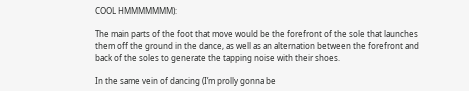COOL HMMMMMMM):

The main parts of the foot that move would be the forefront of the sole that launches them off the ground in the dance, as well as an alternation between the forefront and back of the soles to generate the tapping noise with their shoes.

In the same vein of dancing (I’m prolly gonna be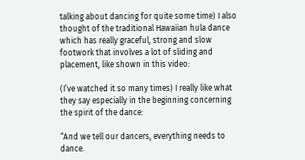talking about dancing for quite some time) I also thought of the traditional Hawaiian hula dance which has really graceful, strong and slow footwork that involves a lot of sliding and placement, like shown in this video:

(I’ve watched it so many times) I really like what they say especially in the beginning concerning the spirit of the dance:

“And we tell our dancers, everything needs to dance.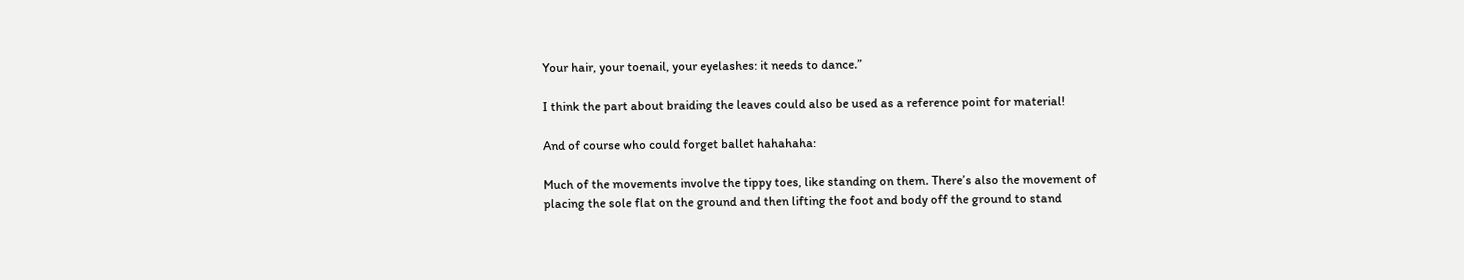Your hair, your toenail, your eyelashes: it needs to dance.”

I think the part about braiding the leaves could also be used as a reference point for material!

And of course who could forget ballet hahahaha:

Much of the movements involve the tippy toes, like standing on them. There’s also the movement of placing the sole flat on the ground and then lifting the foot and body off the ground to stand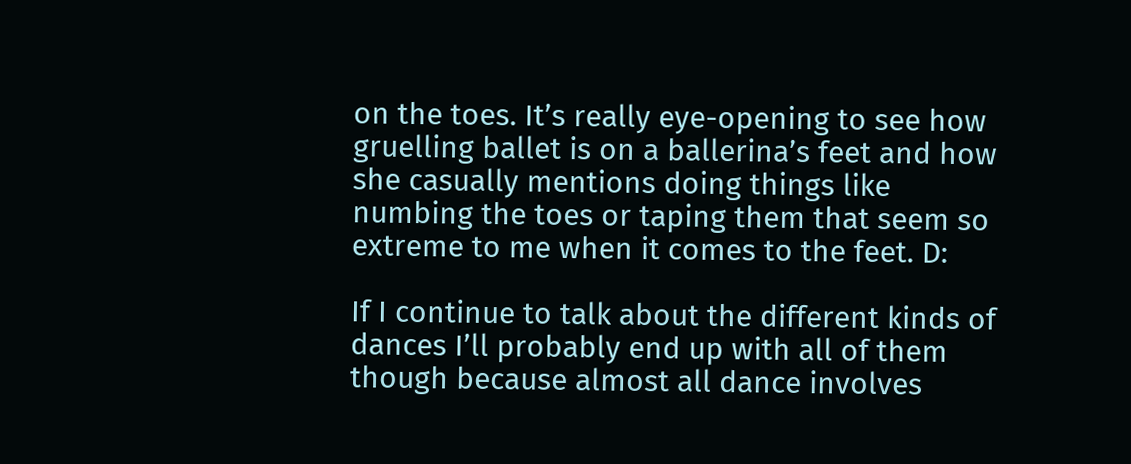on the toes. It’s really eye-opening to see how gruelling ballet is on a ballerina’s feet and how she casually mentions doing things like numbing the toes or taping them that seem so extreme to me when it comes to the feet. D:

If I continue to talk about the different kinds of dances I’ll probably end up with all of them though because almost all dance involves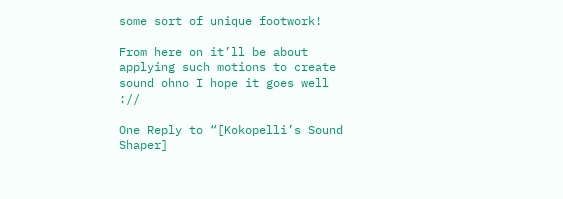some sort of unique footwork!

From here on it’ll be about applying such motions to create sound ohno I hope it goes well ://

One Reply to “[Kokopelli’s Sound Shaper]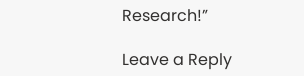Research!”

Leave a Reply